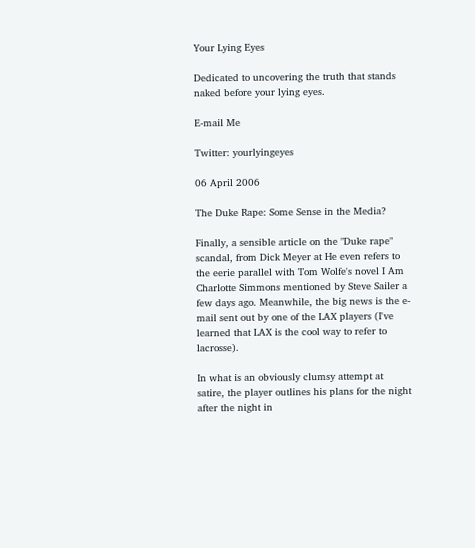Your Lying Eyes

Dedicated to uncovering the truth that stands naked before your lying eyes.

E-mail Me

Twitter: yourlyingeyes

06 April 2006

The Duke Rape: Some Sense in the Media?

Finally, a sensible article on the "Duke rape" scandal, from Dick Meyer at He even refers to the eerie parallel with Tom Wolfe's novel I Am Charlotte Simmons mentioned by Steve Sailer a few days ago. Meanwhile, the big news is the e-mail sent out by one of the LAX players (I've learned that LAX is the cool way to refer to lacrosse).

In what is an obviously clumsy attempt at satire, the player outlines his plans for the night after the night in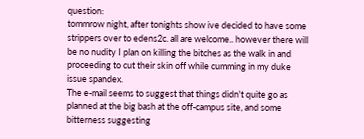question:
tommrow night, after tonights show ive decided to have some strippers over to edens2c. all are welcome.. however there will be no nudity I plan on killing the bitches as the walk in and proceeding to cut their skin off while cumming in my duke issue spandex.
The e-mail seems to suggest that things didn't quite go as planned at the big bash at the off-campus site, and some bitterness suggesting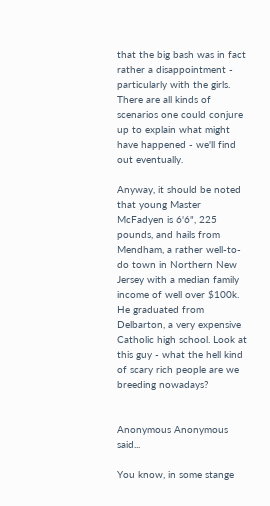that the big bash was in fact rather a disappointment - particularly with the girls. There are all kinds of scenarios one could conjure up to explain what might have happened - we'll find out eventually.

Anyway, it should be noted that young Master McFadyen is 6'6", 225 pounds, and hails from Mendham, a rather well-to-do town in Northern New Jersey with a median family income of well over $100k. He graduated from Delbarton, a very expensive Catholic high school. Look at this guy - what the hell kind of scary rich people are we breeding nowadays?


Anonymous Anonymous said...

You know, in some stange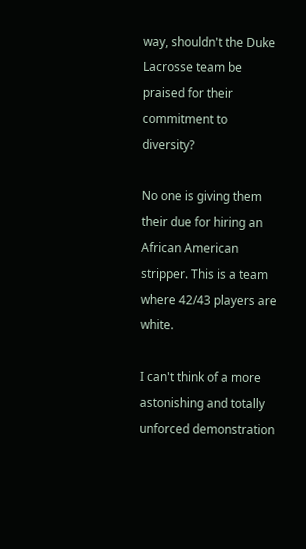way, shouldn't the Duke Lacrosse team be praised for their commitment to diversity?

No one is giving them their due for hiring an African American stripper. This is a team where 42/43 players are white.

I can't think of a more astonishing and totally unforced demonstration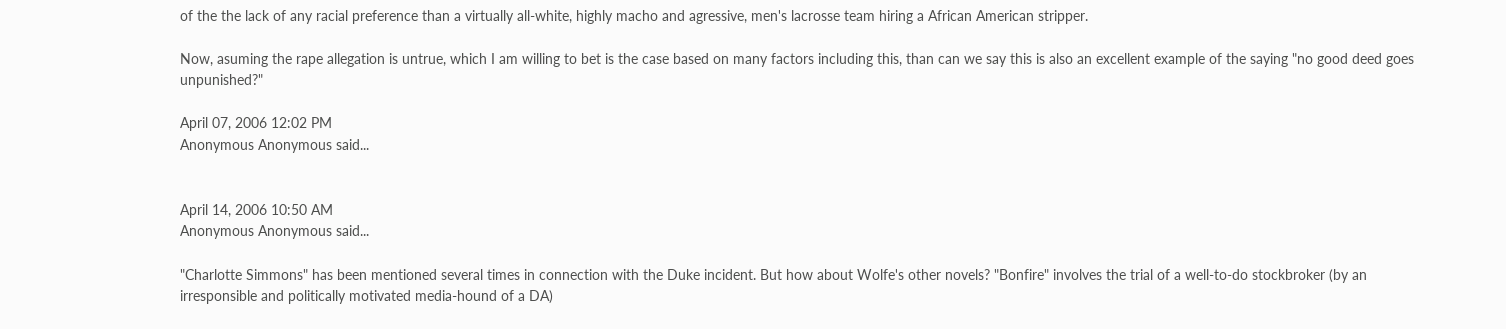of the the lack of any racial preference than a virtually all-white, highly macho and agressive, men's lacrosse team hiring a African American stripper.

Now, asuming the rape allegation is untrue, which I am willing to bet is the case based on many factors including this, than can we say this is also an excellent example of the saying "no good deed goes unpunished?"

April 07, 2006 12:02 PM
Anonymous Anonymous said...


April 14, 2006 10:50 AM
Anonymous Anonymous said...

"Charlotte Simmons" has been mentioned several times in connection with the Duke incident. But how about Wolfe's other novels? "Bonfire" involves the trial of a well-to-do stockbroker (by an irresponsible and politically motivated media-hound of a DA)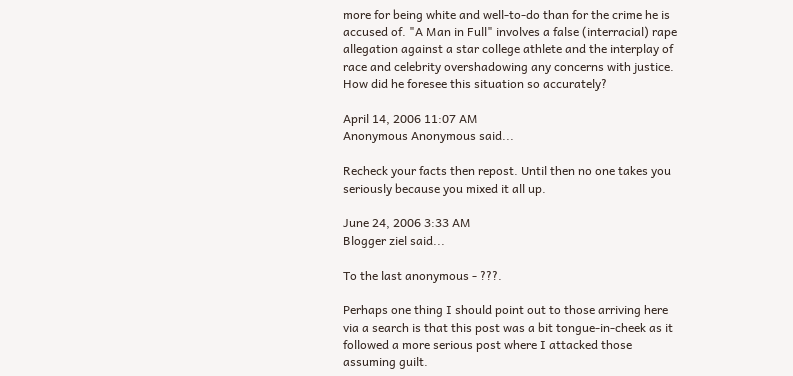more for being white and well-to-do than for the crime he is accused of. "A Man in Full" involves a false (interracial) rape allegation against a star college athlete and the interplay of race and celebrity overshadowing any concerns with justice. How did he foresee this situation so accurately?

April 14, 2006 11:07 AM
Anonymous Anonymous said...

Recheck your facts then repost. Until then no one takes you seriously because you mixed it all up.

June 24, 2006 3:33 AM
Blogger ziel said...

To the last anonymous - ???.

Perhaps one thing I should point out to those arriving here via a search is that this post was a bit tongue-in-cheek as it followed a more serious post where I attacked those assuming guilt.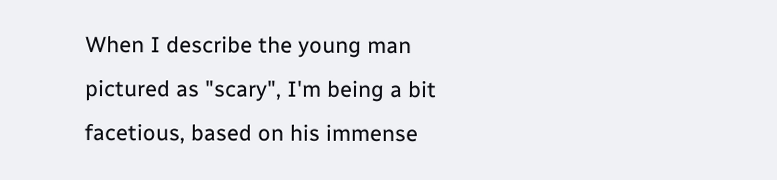When I describe the young man pictured as "scary", I'm being a bit facetious, based on his immense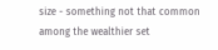size - something not that common among the wealthier set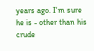years ago. I'm sure he is - other than his crude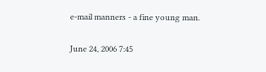e-mail manners - a fine young man.

June 24, 2006 7:45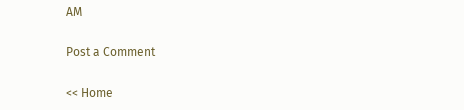AM

Post a Comment

<< Home